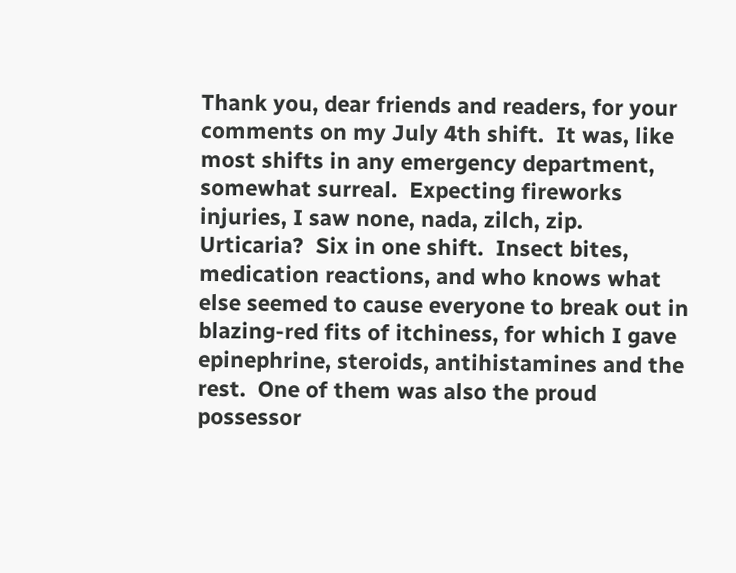Thank you, dear friends and readers, for your comments on my July 4th shift.  It was, like most shifts in any emergency department, somewhat surreal.  Expecting fireworks injuries, I saw none, nada, zilch, zip.  Urticaria?  Six in one shift.  Insect bites, medication reactions, and who knows what else seemed to cause everyone to break out in  blazing-red fits of itchiness, for which I gave epinephrine, steroids, antihistamines and the rest.  One of them was also the proud possessor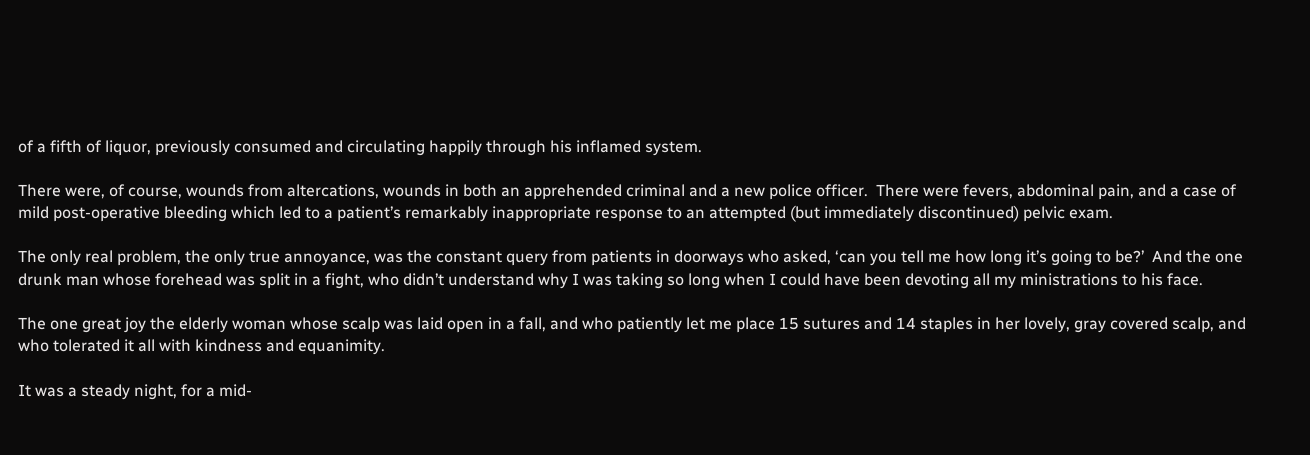of a fifth of liquor, previously consumed and circulating happily through his inflamed system.

There were, of course, wounds from altercations, wounds in both an apprehended criminal and a new police officer.  There were fevers, abdominal pain, and a case of mild post-operative bleeding which led to a patient’s remarkably inappropriate response to an attempted (but immediately discontinued) pelvic exam.

The only real problem, the only true annoyance, was the constant query from patients in doorways who asked, ‘can you tell me how long it’s going to be?’  And the one drunk man whose forehead was split in a fight, who didn’t understand why I was taking so long when I could have been devoting all my ministrations to his face.

The one great joy the elderly woman whose scalp was laid open in a fall, and who patiently let me place 15 sutures and 14 staples in her lovely, gray covered scalp, and who tolerated it all with kindness and equanimity.

It was a steady night, for a mid-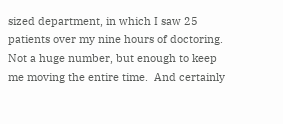sized department, in which I saw 25 patients over my nine hours of doctoring.  Not a huge number, but enough to keep me moving the entire time.  And certainly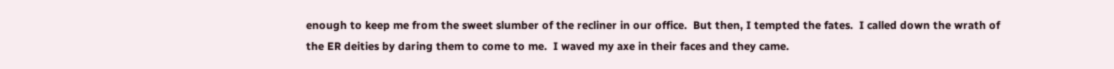enough to keep me from the sweet slumber of the recliner in our office.  But then, I tempted the fates.  I called down the wrath of the ER deities by daring them to come to me.  I waved my axe in their faces and they came.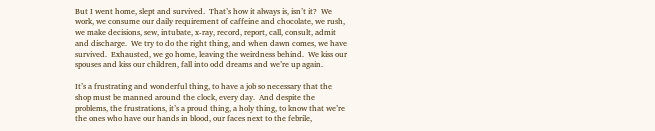But I went home, slept and survived.  That’s how it always is, isn’t it?  We work, we consume our daily requirement of caffeine and chocolate, we rush, we make decisions, sew, intubate, x-ray, record, report, call, consult, admit and discharge.  We try to do the right thing, and when dawn comes, we have survived.  Exhausted, we go home, leaving the weirdness behind.  We kiss our spouses and kiss our children, fall into odd dreams and we’re up again.

It’s a frustrating and wonderful thing, to have a job so necessary that the shop must be manned around the clock, every day.  And despite the problems, the frustrations, it’s a proud thing, a holy thing, to know that we’re the ones who have our hands in blood, our faces next to the febrile,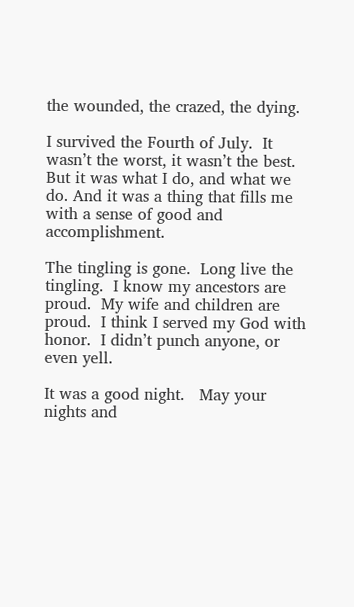the wounded, the crazed, the dying.

I survived the Fourth of July.  It wasn’t the worst, it wasn’t the best.  But it was what I do, and what we do. And it was a thing that fills me with a sense of good and accomplishment.

The tingling is gone.  Long live the tingling.  I know my ancestors are proud.  My wife and children are proud.  I think I served my God with honor.  I didn’t punch anyone, or even yell.

It was a good night.   May your nights and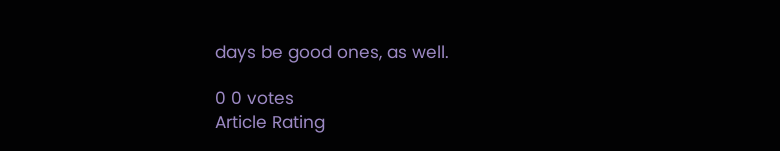days be good ones, as well.

0 0 votes
Article Rating